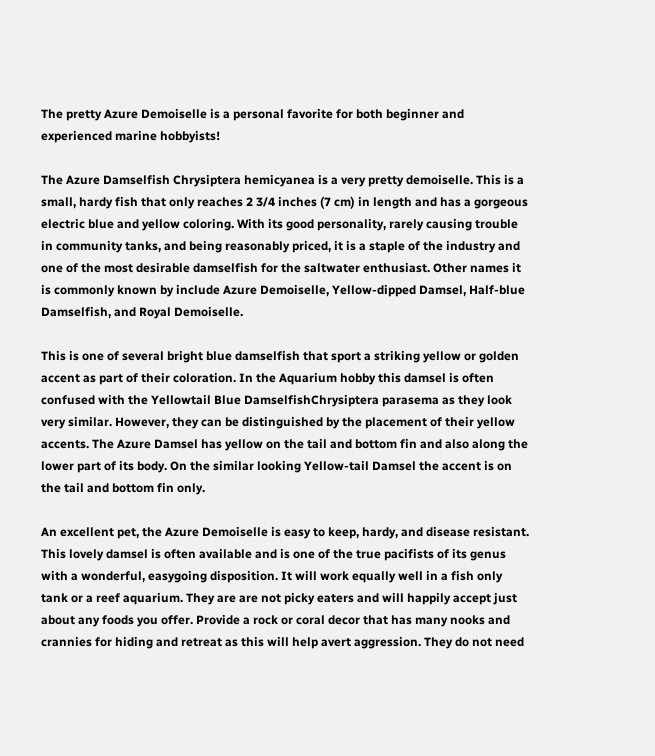The pretty Azure Demoiselle is a personal favorite for both beginner and experienced marine hobbyists!

The Azure Damselfish Chrysiptera hemicyanea is a very pretty demoiselle. This is a small, hardy fish that only reaches 2 3/4 inches (7 cm) in length and has a gorgeous electric blue and yellow coloring. With its good personality, rarely causing trouble in community tanks, and being reasonably priced, it is a staple of the industry and one of the most desirable damselfish for the saltwater enthusiast. Other names it is commonly known by include Azure Demoiselle, Yellow-dipped Damsel, Half-blue Damselfish, and Royal Demoiselle.

This is one of several bright blue damselfish that sport a striking yellow or golden accent as part of their coloration. In the Aquarium hobby this damsel is often confused with the Yellowtail Blue DamselfishChrysiptera parasema as they look very similar. However, they can be distinguished by the placement of their yellow accents. The Azure Damsel has yellow on the tail and bottom fin and also along the lower part of its body. On the similar looking Yellow-tail Damsel the accent is on the tail and bottom fin only.

An excellent pet, the Azure Demoiselle is easy to keep, hardy, and disease resistant. This lovely damsel is often available and is one of the true pacifists of its genus with a wonderful, easygoing disposition. It will work equally well in a fish only tank or a reef aquarium. They are are not picky eaters and will happily accept just about any foods you offer. Provide a rock or coral decor that has many nooks and crannies for hiding and retreat as this will help avert aggression. They do not need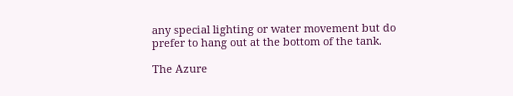any special lighting or water movement but do prefer to hang out at the bottom of the tank.

The Azure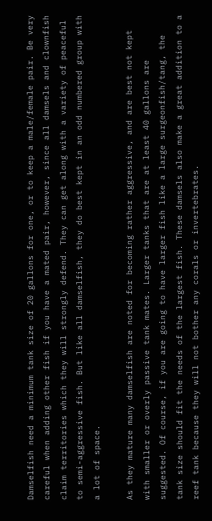Damselfish need a minimum tank size of 20 gallons for one, or to keep a male/female pair. Be very careful when adding other fish if you have a mated pair, however, since all damsels and clownfish claim territories which they will strongly defend. They can get along with a variety of peaceful to semi-aggressive fish. But like all damselfish, they do best kept in an odd numbered group with a lot of space.

As they mature many damselfish are noted for becoming rather aggressive, and are best not kept with smaller or overly passive tank mates. Larger tanks that are at least 40 gallons are suggested. Of course, if you are going to have larger fish like a large surgeonfish/tang, the tank size should fit the needs of the largest fish. These damsels also make a great addition to a reef tank because they will not bother any corals or invertebrates.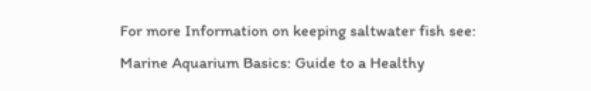For more Information on keeping saltwater fish see:
Marine Aquarium Basics: Guide to a Healthy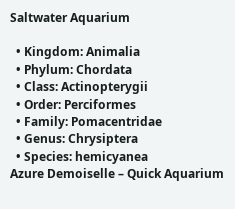Saltwater Aquarium

  • Kingdom: Animalia
  • Phylum: Chordata
  • Class: Actinopterygii
  • Order: Perciformes
  • Family: Pomacentridae
  • Genus: Chrysiptera
  • Species: hemicyanea
Azure Demoiselle – Quick Aquarium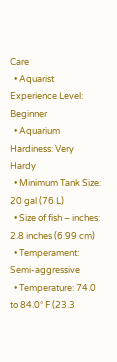Care
  • Aquarist Experience Level: Beginner
  • Aquarium Hardiness: Very Hardy
  • Minimum Tank Size: 20 gal (76 L)
  • Size of fish – inches: 2.8 inches (6.99 cm)
  • Temperament: Semi-aggressive
  • Temperature: 74.0 to 84.0° F (23.3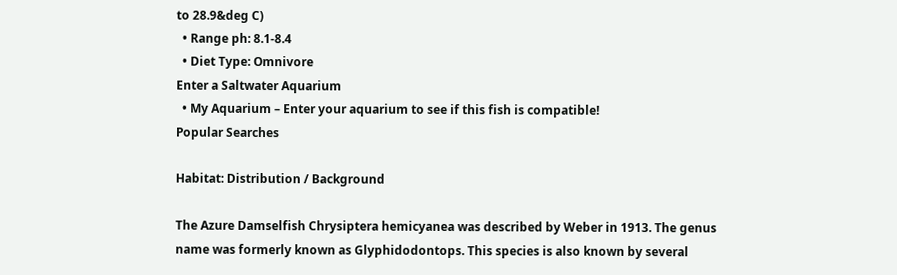to 28.9&deg C)
  • Range ph: 8.1-8.4
  • Diet Type: Omnivore
Enter a Saltwater Aquarium
  • My Aquarium – Enter your aquarium to see if this fish is compatible!
Popular Searches

Habitat: Distribution / Background

The Azure Damselfish Chrysiptera hemicyanea was described by Weber in 1913. The genus name was formerly known as Glyphidodontops. This species is also known by several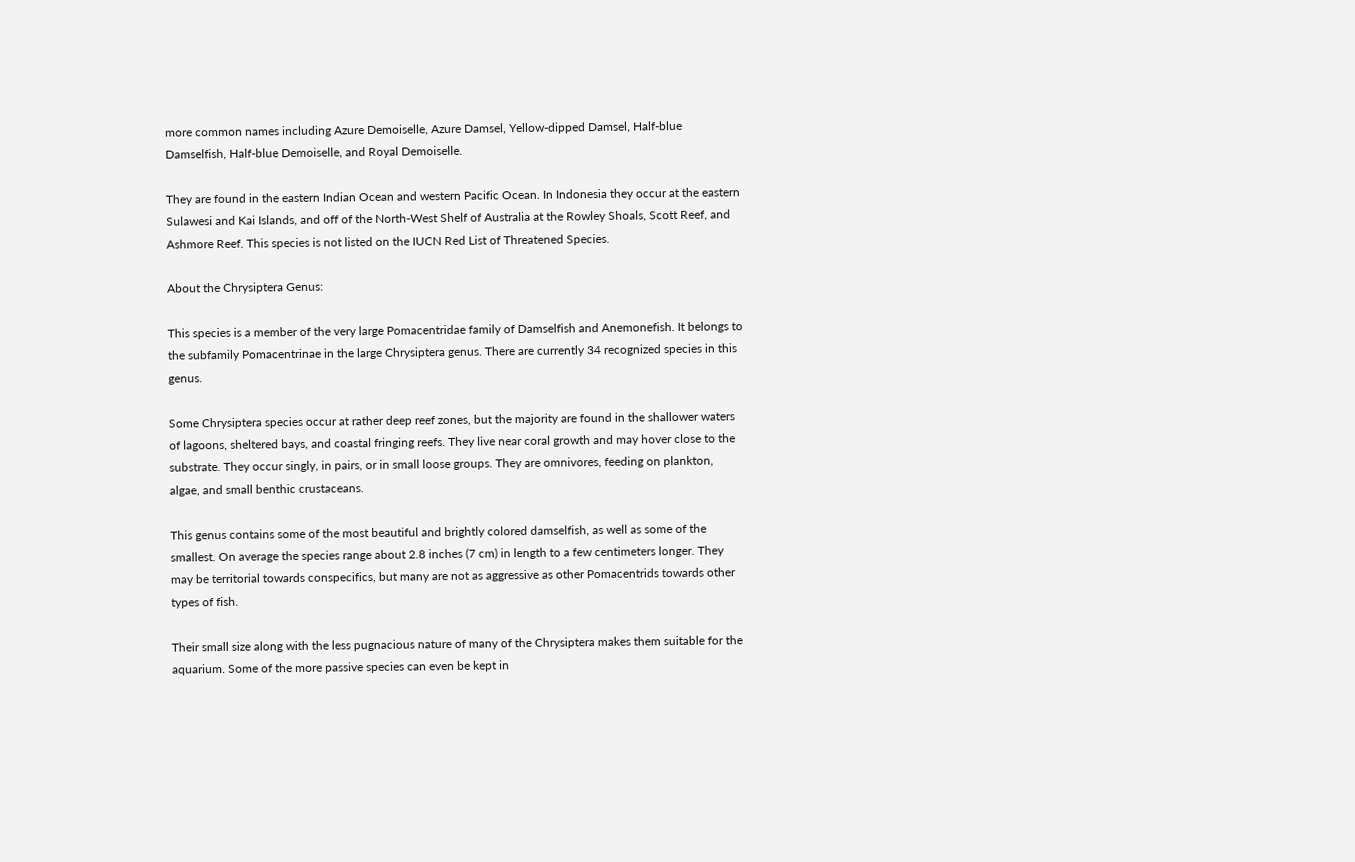more common names including Azure Demoiselle, Azure Damsel, Yellow-dipped Damsel, Half-blue Damselfish, Half-blue Demoiselle, and Royal Demoiselle.

They are found in the eastern Indian Ocean and western Pacific Ocean. In Indonesia they occur at the eastern Sulawesi and Kai Islands, and off of the North-West Shelf of Australia at the Rowley Shoals, Scott Reef, and Ashmore Reef. This species is not listed on the IUCN Red List of Threatened Species.

About the Chrysiptera Genus:

This species is a member of the very large Pomacentridae family of Damselfish and Anemonefish. It belongs to the subfamily Pomacentrinae in the large Chrysiptera genus. There are currently 34 recognized species in this genus.

Some Chrysiptera species occur at rather deep reef zones, but the majority are found in the shallower waters of lagoons, sheltered bays, and coastal fringing reefs. They live near coral growth and may hover close to the substrate. They occur singly, in pairs, or in small loose groups. They are omnivores, feeding on plankton, algae, and small benthic crustaceans.

This genus contains some of the most beautiful and brightly colored damselfish, as well as some of the smallest. On average the species range about 2.8 inches (7 cm) in length to a few centimeters longer. They may be territorial towards conspecifics, but many are not as aggressive as other Pomacentrids towards other types of fish.

Their small size along with the less pugnacious nature of many of the Chrysiptera makes them suitable for the aquarium. Some of the more passive species can even be kept in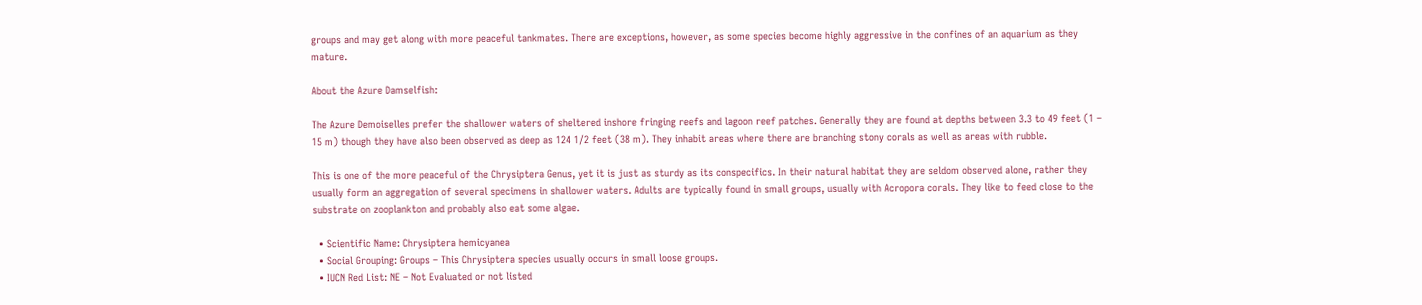groups and may get along with more peaceful tankmates. There are exceptions, however, as some species become highly aggressive in the confines of an aquarium as they mature.

About the Azure Damselfish:

The Azure Demoiselles prefer the shallower waters of sheltered inshore fringing reefs and lagoon reef patches. Generally they are found at depths between 3.3 to 49 feet (1 – 15 m) though they have also been observed as deep as 124 1/2 feet (38 m). They inhabit areas where there are branching stony corals as well as areas with rubble.

This is one of the more peaceful of the Chrysiptera Genus, yet it is just as sturdy as its conspecifics. In their natural habitat they are seldom observed alone, rather they usually form an aggregation of several specimens in shallower waters. Adults are typically found in small groups, usually with Acropora corals. They like to feed close to the substrate on zooplankton and probably also eat some algae.

  • Scientific Name: Chrysiptera hemicyanea
  • Social Grouping: Groups – This Chrysiptera species usually occurs in small loose groups.
  • IUCN Red List: NE – Not Evaluated or not listed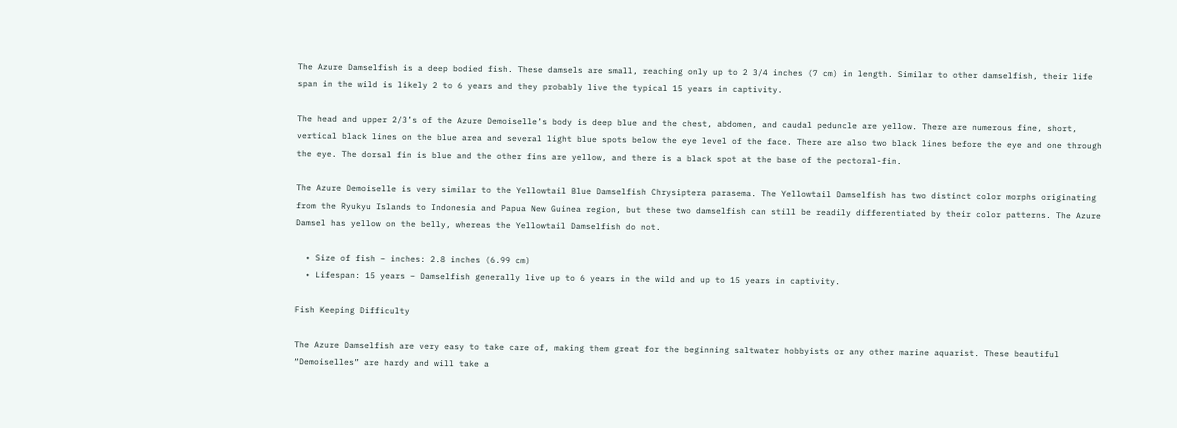The Azure Damselfish is a deep bodied fish. These damsels are small, reaching only up to 2 3/4 inches (7 cm) in length. Similar to other damselfish, their life span in the wild is likely 2 to 6 years and they probably live the typical 15 years in captivity.

The head and upper 2/3’s of the Azure Demoiselle’s body is deep blue and the chest, abdomen, and caudal peduncle are yellow. There are numerous fine, short, vertical black lines on the blue area and several light blue spots below the eye level of the face. There are also two black lines before the eye and one through the eye. The dorsal fin is blue and the other fins are yellow, and there is a black spot at the base of the pectoral-fin.

The Azure Demoiselle is very similar to the Yellowtail Blue Damselfish Chrysiptera parasema. The Yellowtail Damselfish has two distinct color morphs originating from the Ryukyu Islands to Indonesia and Papua New Guinea region, but these two damselfish can still be readily differentiated by their color patterns. The Azure Damsel has yellow on the belly, whereas the Yellowtail Damselfish do not.

  • Size of fish – inches: 2.8 inches (6.99 cm)
  • Lifespan: 15 years – Damselfish generally live up to 6 years in the wild and up to 15 years in captivity.

Fish Keeping Difficulty

The Azure Damselfish are very easy to take care of, making them great for the beginning saltwater hobbyists or any other marine aquarist. These beautiful “Demoiselles” are hardy and will take a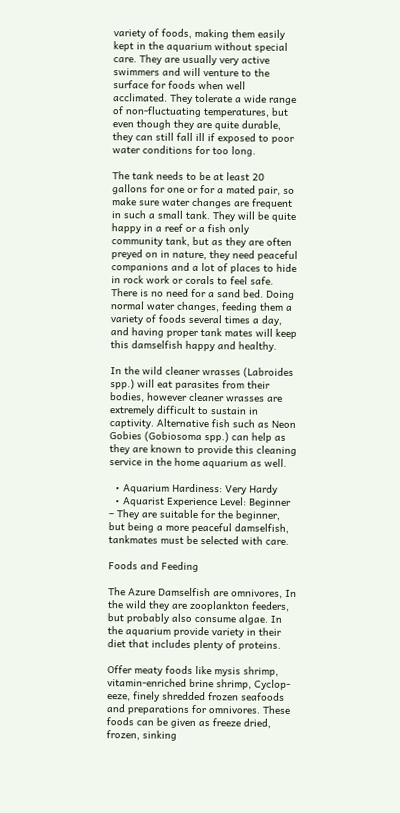variety of foods, making them easily kept in the aquarium without special care. They are usually very active swimmers and will venture to the surface for foods when well acclimated. They tolerate a wide range of non-fluctuating temperatures, but even though they are quite durable, they can still fall ill if exposed to poor water conditions for too long.

The tank needs to be at least 20 gallons for one or for a mated pair, so make sure water changes are frequent in such a small tank. They will be quite happy in a reef or a fish only community tank, but as they are often preyed on in nature, they need peaceful companions and a lot of places to hide in rock work or corals to feel safe. There is no need for a sand bed. Doing normal water changes, feeding them a variety of foods several times a day, and having proper tank mates will keep this damselfish happy and healthy.

In the wild cleaner wrasses (Labroides spp.) will eat parasites from their bodies, however cleaner wrasses are extremely difficult to sustain in captivity. Alternative fish such as Neon Gobies (Gobiosoma spp.) can help as they are known to provide this cleaning service in the home aquarium as well.

  • Aquarium Hardiness: Very Hardy
  • Aquarist Experience Level: Beginner – They are suitable for the beginner, but being a more peaceful damselfish, tankmates must be selected with care.

Foods and Feeding

The Azure Damselfish are omnivores, In the wild they are zooplankton feeders, but probably also consume algae. In the aquarium provide variety in their diet that includes plenty of proteins.

Offer meaty foods like mysis shrimp, vitamin-enriched brine shrimp, Cyclop-eeze, finely shredded frozen seafoods and preparations for omnivores. These foods can be given as freeze dried, frozen, sinking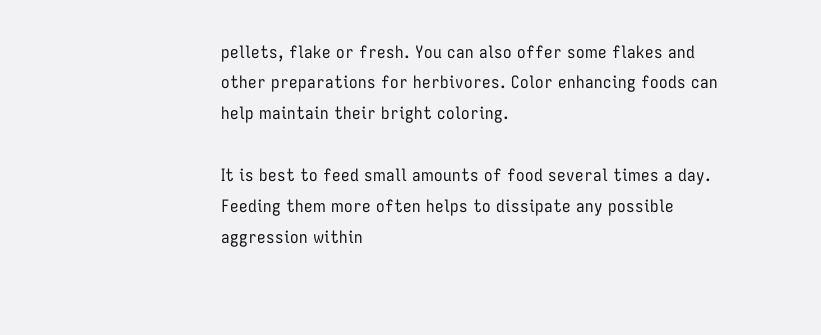pellets, flake or fresh. You can also offer some flakes and other preparations for herbivores. Color enhancing foods can help maintain their bright coloring.

It is best to feed small amounts of food several times a day. Feeding them more often helps to dissipate any possible aggression within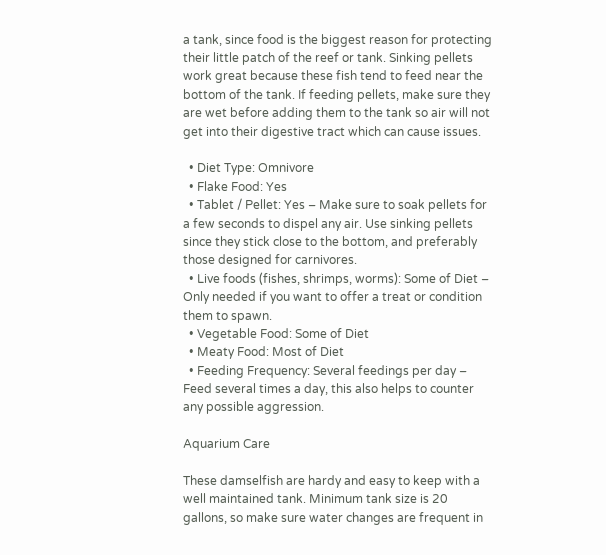a tank, since food is the biggest reason for protecting their little patch of the reef or tank. Sinking pellets work great because these fish tend to feed near the bottom of the tank. If feeding pellets, make sure they are wet before adding them to the tank so air will not get into their digestive tract which can cause issues.

  • Diet Type: Omnivore
  • Flake Food: Yes
  • Tablet / Pellet: Yes – Make sure to soak pellets for a few seconds to dispel any air. Use sinking pellets since they stick close to the bottom, and preferably those designed for carnivores.
  • Live foods (fishes, shrimps, worms): Some of Diet – Only needed if you want to offer a treat or condition them to spawn.
  • Vegetable Food: Some of Diet
  • Meaty Food: Most of Diet
  • Feeding Frequency: Several feedings per day – Feed several times a day, this also helps to counter any possible aggression.

Aquarium Care

These damselfish are hardy and easy to keep with a well maintained tank. Minimum tank size is 20 gallons, so make sure water changes are frequent in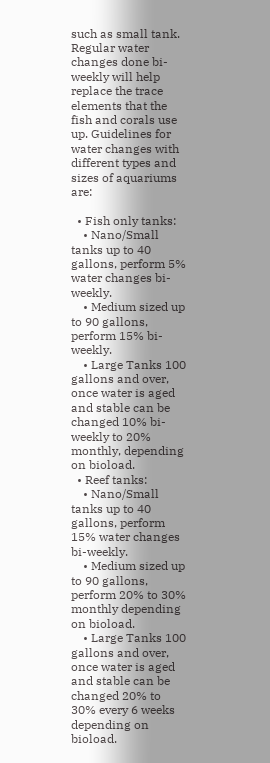such as small tank. Regular water changes done bi-weekly will help replace the trace elements that the fish and corals use up. Guidelines for water changes with different types and sizes of aquariums are:

  • Fish only tanks:
    • Nano/Small tanks up to 40 gallons, perform 5% water changes bi-weekly.
    • Medium sized up to 90 gallons, perform 15% bi-weekly.
    • Large Tanks 100 gallons and over, once water is aged and stable can be changed 10% bi-weekly to 20% monthly, depending on bioload.
  • Reef tanks:
    • Nano/Small tanks up to 40 gallons, perform 15% water changes bi-weekly.
    • Medium sized up to 90 gallons, perform 20% to 30% monthly depending on bioload.
    • Large Tanks 100 gallons and over, once water is aged and stable can be changed 20% to 30% every 6 weeks depending on bioload.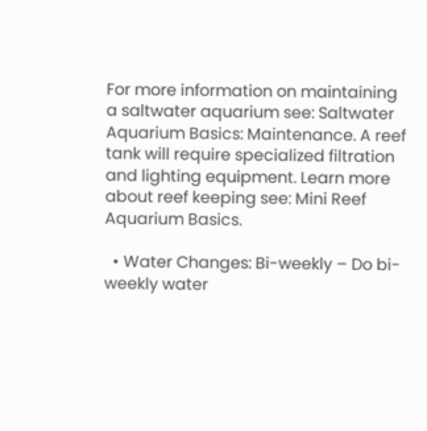For more information on maintaining a saltwater aquarium see: Saltwater Aquarium Basics: Maintenance. A reef tank will require specialized filtration and lighting equipment. Learn more about reef keeping see: Mini Reef Aquarium Basics.

  • Water Changes: Bi-weekly – Do bi-weekly water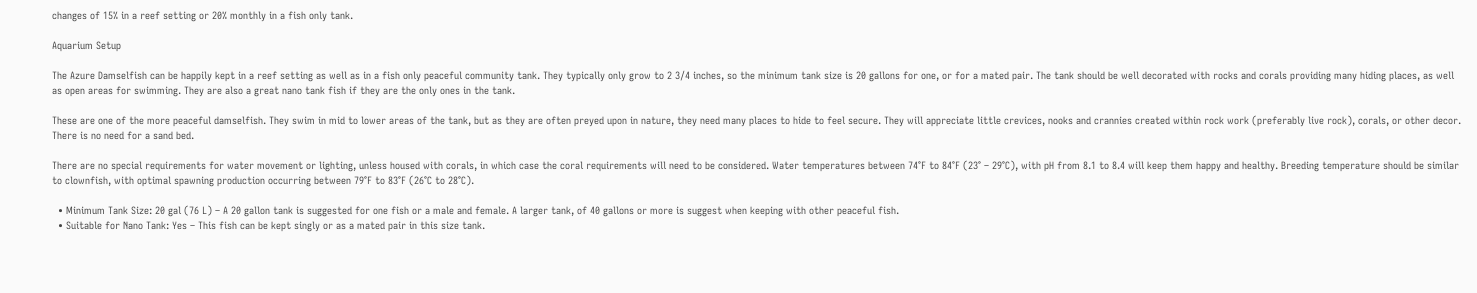changes of 15% in a reef setting or 20% monthly in a fish only tank.

Aquarium Setup

The Azure Damselfish can be happily kept in a reef setting as well as in a fish only peaceful community tank. They typically only grow to 2 3/4 inches, so the minimum tank size is 20 gallons for one, or for a mated pair. The tank should be well decorated with rocks and corals providing many hiding places, as well as open areas for swimming. They are also a great nano tank fish if they are the only ones in the tank.

These are one of the more peaceful damselfish. They swim in mid to lower areas of the tank, but as they are often preyed upon in nature, they need many places to hide to feel secure. They will appreciate little crevices, nooks and crannies created within rock work (preferably live rock), corals, or other decor. There is no need for a sand bed.

There are no special requirements for water movement or lighting, unless housed with corals, in which case the coral requirements will need to be considered. Water temperatures between 74°F to 84°F (23° – 29°C), with pH from 8.1 to 8.4 will keep them happy and healthy. Breeding temperature should be similar to clownfish, with optimal spawning production occurring between 79°F to 83°F (26°C to 28°C).

  • Minimum Tank Size: 20 gal (76 L) – A 20 gallon tank is suggested for one fish or a male and female. A larger tank, of 40 gallons or more is suggest when keeping with other peaceful fish.
  • Suitable for Nano Tank: Yes – This fish can be kept singly or as a mated pair in this size tank.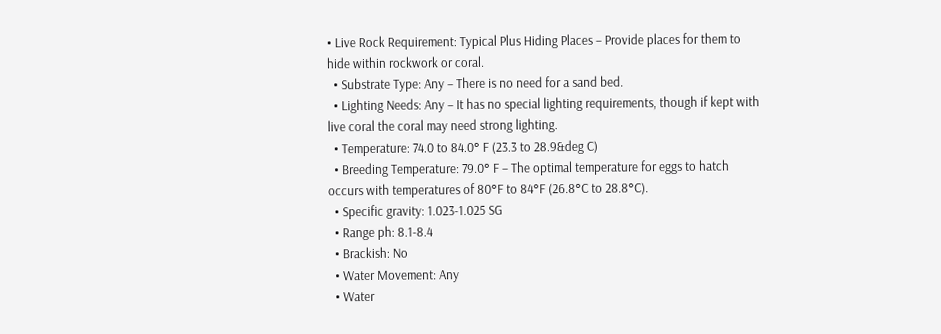• Live Rock Requirement: Typical Plus Hiding Places – Provide places for them to hide within rockwork or coral.
  • Substrate Type: Any – There is no need for a sand bed.
  • Lighting Needs: Any – It has no special lighting requirements, though if kept with live coral the coral may need strong lighting.
  • Temperature: 74.0 to 84.0° F (23.3 to 28.9&deg C)
  • Breeding Temperature: 79.0° F – The optimal temperature for eggs to hatch occurs with temperatures of 80°F to 84°F (26.8°C to 28.8°C).
  • Specific gravity: 1.023-1.025 SG
  • Range ph: 8.1-8.4
  • Brackish: No
  • Water Movement: Any
  • Water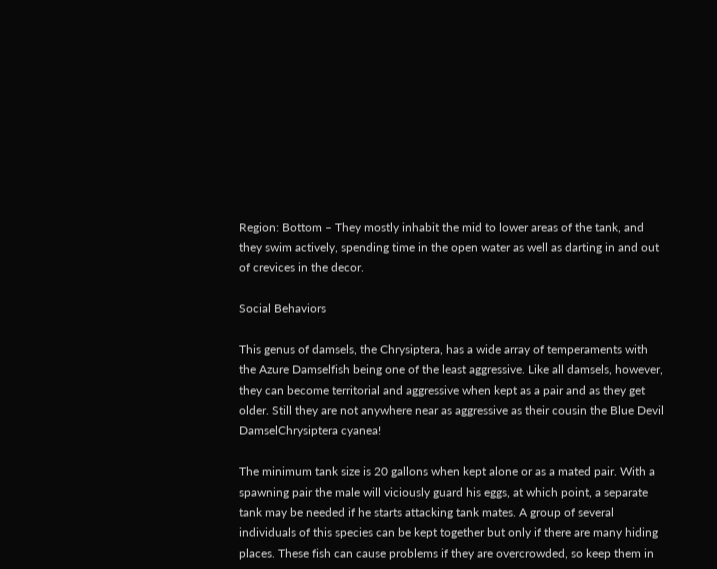Region: Bottom – They mostly inhabit the mid to lower areas of the tank, and they swim actively, spending time in the open water as well as darting in and out of crevices in the decor.

Social Behaviors

This genus of damsels, the Chrysiptera, has a wide array of temperaments with the Azure Damselfish being one of the least aggressive. Like all damsels, however, they can become territorial and aggressive when kept as a pair and as they get older. Still they are not anywhere near as aggressive as their cousin the Blue Devil DamselChrysiptera cyanea!

The minimum tank size is 20 gallons when kept alone or as a mated pair. With a spawning pair the male will viciously guard his eggs, at which point, a separate tank may be needed if he starts attacking tank mates. A group of several individuals of this species can be kept together but only if there are many hiding places. These fish can cause problems if they are overcrowded, so keep them in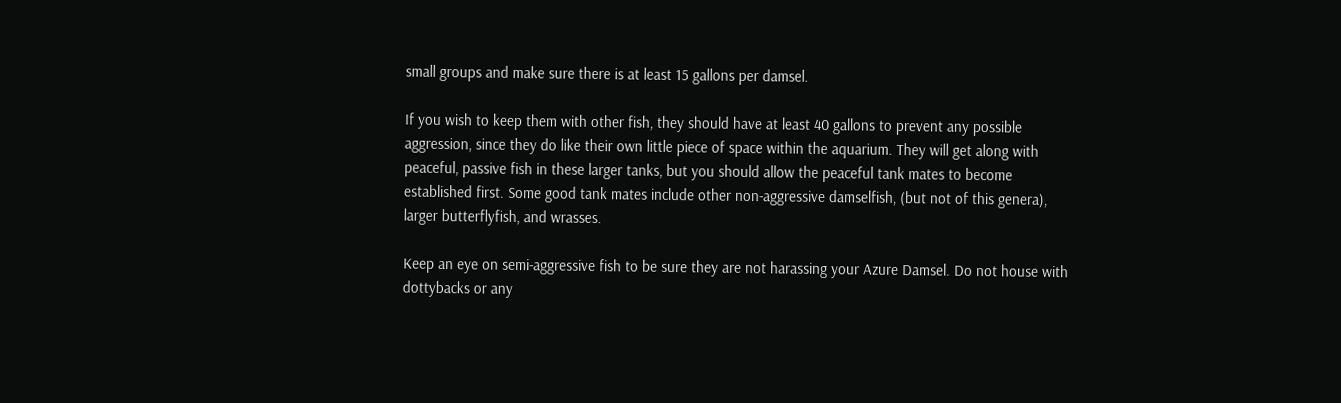small groups and make sure there is at least 15 gallons per damsel.

If you wish to keep them with other fish, they should have at least 40 gallons to prevent any possible aggression, since they do like their own little piece of space within the aquarium. They will get along with peaceful, passive fish in these larger tanks, but you should allow the peaceful tank mates to become established first. Some good tank mates include other non-aggressive damselfish, (but not of this genera), larger butterflyfish, and wrasses.

Keep an eye on semi-aggressive fish to be sure they are not harassing your Azure Damsel. Do not house with dottybacks or any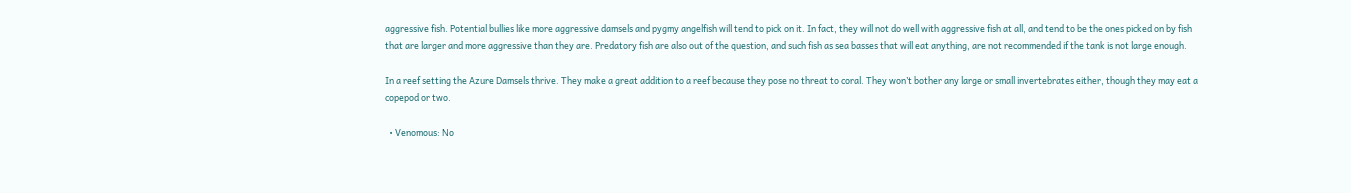aggressive fish. Potential bullies like more aggressive damsels and pygmy angelfish will tend to pick on it. In fact, they will not do well with aggressive fish at all, and tend to be the ones picked on by fish that are larger and more aggressive than they are. Predatory fish are also out of the question, and such fish as sea basses that will eat anything, are not recommended if the tank is not large enough.

In a reef setting the Azure Damsels thrive. They make a great addition to a reef because they pose no threat to coral. They won’t bother any large or small invertebrates either, though they may eat a copepod or two.

  • Venomous: No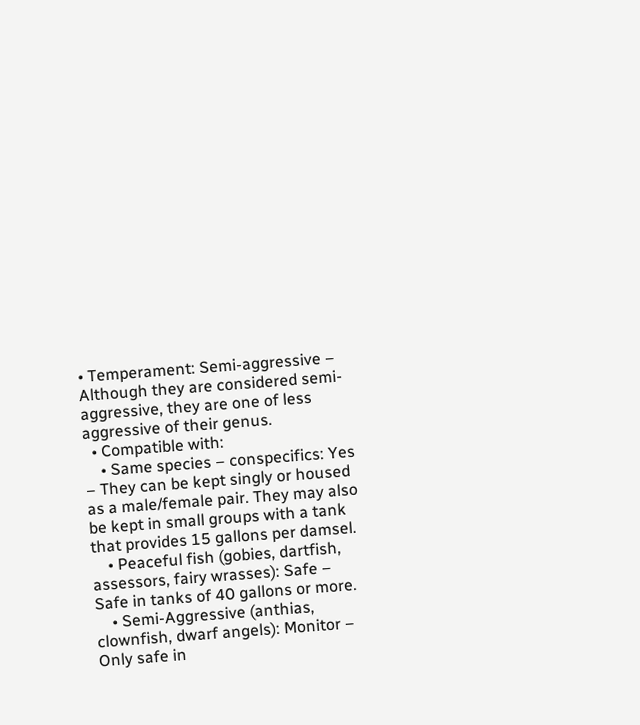• Temperament: Semi-aggressive – Although they are considered semi-aggressive, they are one of less aggressive of their genus.
  • Compatible with:
    • Same species – conspecifics: Yes – They can be kept singly or housed as a male/female pair. They may also be kept in small groups with a tank that provides 15 gallons per damsel.
    • Peaceful fish (gobies, dartfish, assessors, fairy wrasses): Safe – Safe in tanks of 40 gallons or more.
    • Semi-Aggressive (anthias, clownfish, dwarf angels): Monitor – Only safe in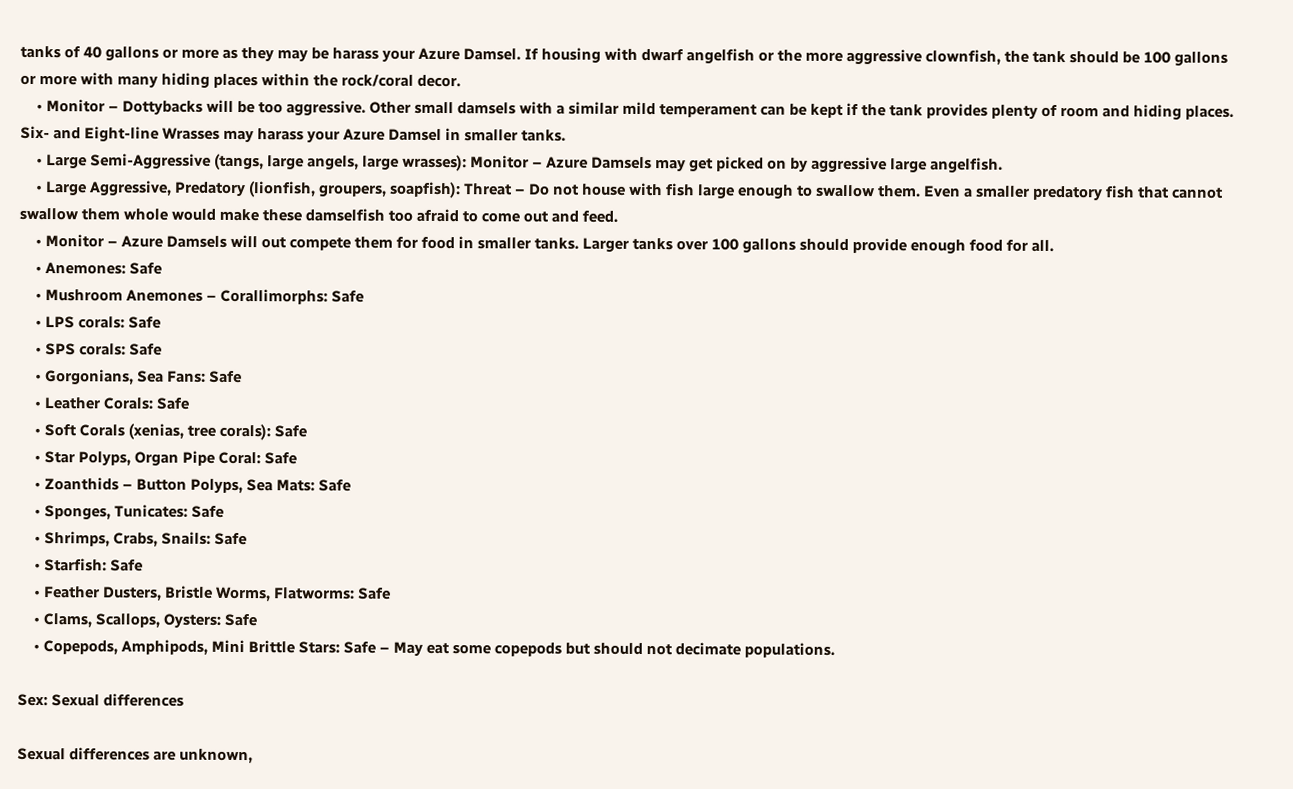tanks of 40 gallons or more as they may be harass your Azure Damsel. If housing with dwarf angelfish or the more aggressive clownfish, the tank should be 100 gallons or more with many hiding places within the rock/coral decor.
    • Monitor – Dottybacks will be too aggressive. Other small damsels with a similar mild temperament can be kept if the tank provides plenty of room and hiding places. Six- and Eight-line Wrasses may harass your Azure Damsel in smaller tanks.
    • Large Semi-Aggressive (tangs, large angels, large wrasses): Monitor – Azure Damsels may get picked on by aggressive large angelfish.
    • Large Aggressive, Predatory (lionfish, groupers, soapfish): Threat – Do not house with fish large enough to swallow them. Even a smaller predatory fish that cannot swallow them whole would make these damselfish too afraid to come out and feed.
    • Monitor – Azure Damsels will out compete them for food in smaller tanks. Larger tanks over 100 gallons should provide enough food for all.
    • Anemones: Safe
    • Mushroom Anemones – Corallimorphs: Safe
    • LPS corals: Safe
    • SPS corals: Safe
    • Gorgonians, Sea Fans: Safe
    • Leather Corals: Safe
    • Soft Corals (xenias, tree corals): Safe
    • Star Polyps, Organ Pipe Coral: Safe
    • Zoanthids – Button Polyps, Sea Mats: Safe
    • Sponges, Tunicates: Safe
    • Shrimps, Crabs, Snails: Safe
    • Starfish: Safe
    • Feather Dusters, Bristle Worms, Flatworms: Safe
    • Clams, Scallops, Oysters: Safe
    • Copepods, Amphipods, Mini Brittle Stars: Safe – May eat some copepods but should not decimate populations.

Sex: Sexual differences

Sexual differences are unknown,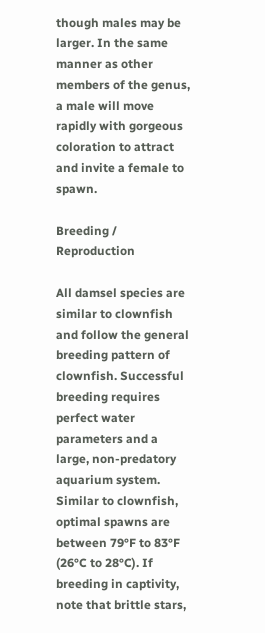though males may be larger. In the same manner as other members of the genus, a male will move rapidly with gorgeous coloration to attract and invite a female to spawn.

Breeding / Reproduction

All damsel species are similar to clownfish and follow the general breeding pattern of clownfish. Successful breeding requires perfect water parameters and a large, non-predatory aquarium system. Similar to clownfish, optimal spawns are between 79°F to 83°F (26°C to 28°C). If breeding in captivity, note that brittle stars,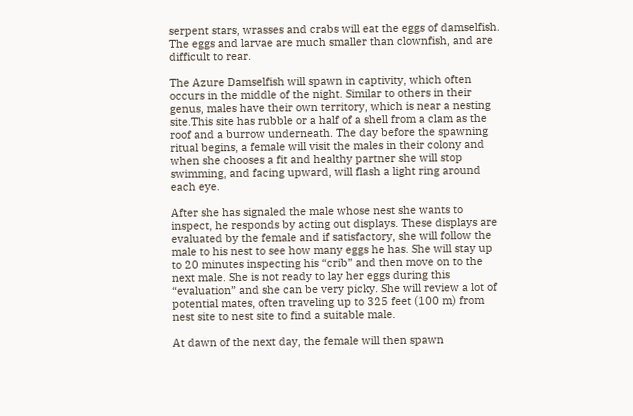serpent stars, wrasses and crabs will eat the eggs of damselfish. The eggs and larvae are much smaller than clownfish, and are difficult to rear.

The Azure Damselfish will spawn in captivity, which often occurs in the middle of the night. Similar to others in their genus, males have their own territory, which is near a nesting site.This site has rubble or a half of a shell from a clam as the roof and a burrow underneath. The day before the spawning ritual begins, a female will visit the males in their colony and when she chooses a fit and healthy partner she will stop swimming, and facing upward, will flash a light ring around each eye.

After she has signaled the male whose nest she wants to inspect, he responds by acting out displays. These displays are evaluated by the female and if satisfactory, she will follow the male to his nest to see how many eggs he has. She will stay up to 20 minutes inspecting his “crib” and then move on to the next male. She is not ready to lay her eggs during this “evaluation” and she can be very picky. She will review a lot of potential mates, often traveling up to 325 feet (100 m) from nest site to nest site to find a suitable male.

At dawn of the next day, the female will then spawn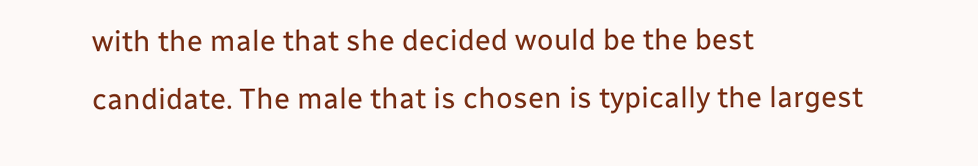with the male that she decided would be the best candidate. The male that is chosen is typically the largest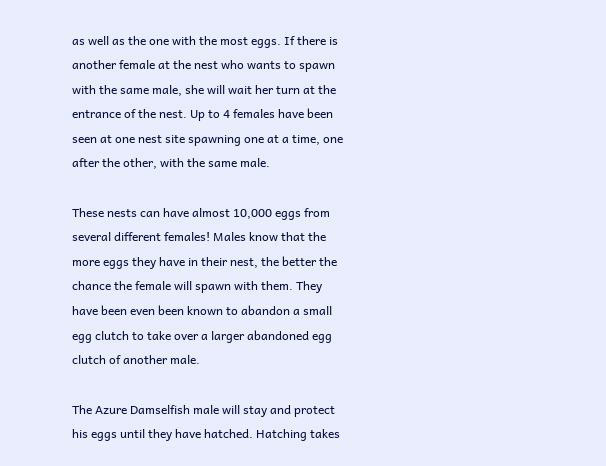as well as the one with the most eggs. If there is another female at the nest who wants to spawn with the same male, she will wait her turn at the entrance of the nest. Up to 4 females have been seen at one nest site spawning one at a time, one after the other, with the same male.

These nests can have almost 10,000 eggs from several different females! Males know that the more eggs they have in their nest, the better the chance the female will spawn with them. They have been even been known to abandon a small egg clutch to take over a larger abandoned egg clutch of another male.

The Azure Damselfish male will stay and protect his eggs until they have hatched. Hatching takes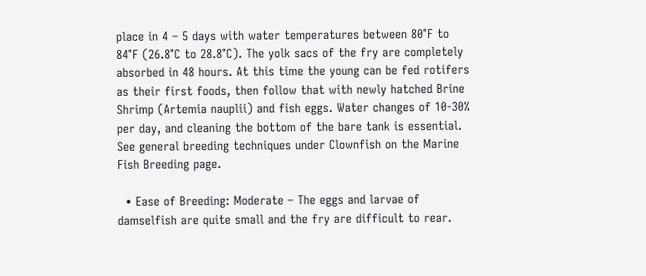place in 4 – 5 days with water temperatures between 80°F to 84°F (26.8°C to 28.8°C). The yolk sacs of the fry are completely absorbed in 48 hours. At this time the young can be fed rotifers as their first foods, then follow that with newly hatched Brine Shrimp (Artemia nauplii) and fish eggs. Water changes of 10-30% per day, and cleaning the bottom of the bare tank is essential. See general breeding techniques under Clownfish on the Marine Fish Breeding page.

  • Ease of Breeding: Moderate – The eggs and larvae of damselfish are quite small and the fry are difficult to rear.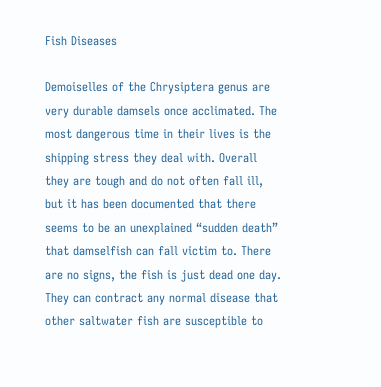Fish Diseases

Demoiselles of the Chrysiptera genus are very durable damsels once acclimated. The most dangerous time in their lives is the shipping stress they deal with. Overall they are tough and do not often fall ill, but it has been documented that there seems to be an unexplained “sudden death” that damselfish can fall victim to. There are no signs, the fish is just dead one day. They can contract any normal disease that other saltwater fish are susceptible to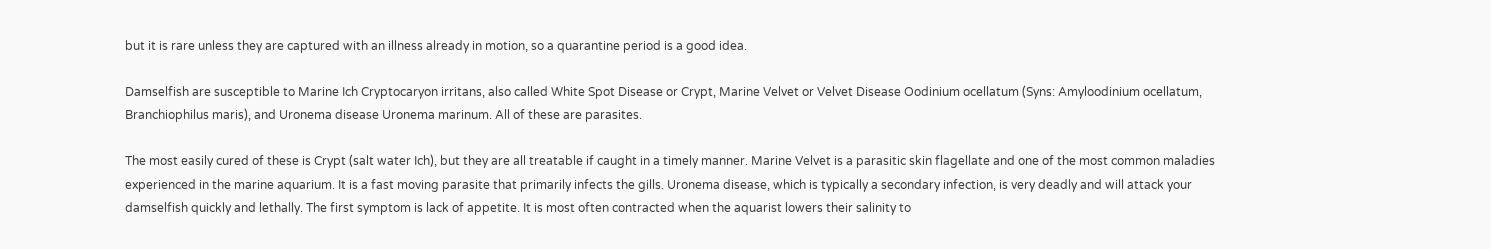but it is rare unless they are captured with an illness already in motion, so a quarantine period is a good idea.

Damselfish are susceptible to Marine Ich Cryptocaryon irritans, also called White Spot Disease or Crypt, Marine Velvet or Velvet Disease Oodinium ocellatum (Syns: Amyloodinium ocellatum, Branchiophilus maris), and Uronema disease Uronema marinum. All of these are parasites.

The most easily cured of these is Crypt (salt water Ich), but they are all treatable if caught in a timely manner. Marine Velvet is a parasitic skin flagellate and one of the most common maladies experienced in the marine aquarium. It is a fast moving parasite that primarily infects the gills. Uronema disease, which is typically a secondary infection, is very deadly and will attack your damselfish quickly and lethally. The first symptom is lack of appetite. It is most often contracted when the aquarist lowers their salinity to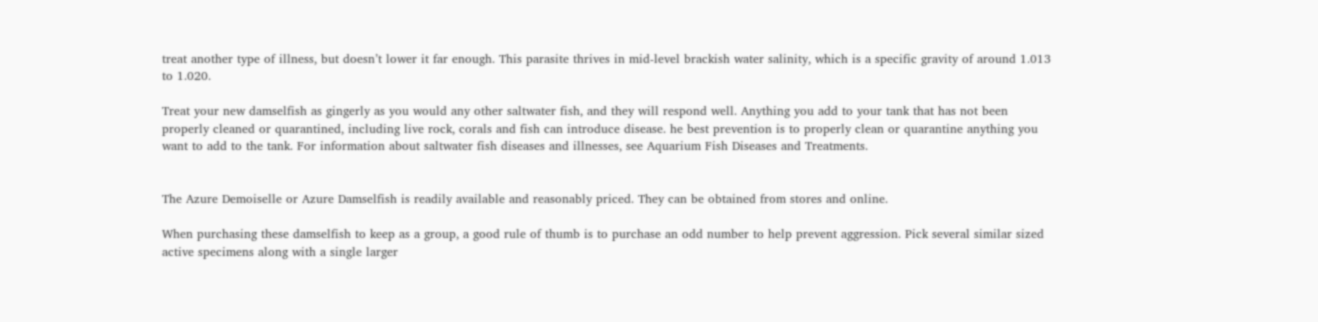treat another type of illness, but doesn’t lower it far enough. This parasite thrives in mid-level brackish water salinity, which is a specific gravity of around 1.013 to 1.020.

Treat your new damselfish as gingerly as you would any other saltwater fish, and they will respond well. Anything you add to your tank that has not been properly cleaned or quarantined, including live rock, corals and fish can introduce disease. he best prevention is to properly clean or quarantine anything you want to add to the tank. For information about saltwater fish diseases and illnesses, see Aquarium Fish Diseases and Treatments.


The Azure Demoiselle or Azure Damselfish is readily available and reasonably priced. They can be obtained from stores and online.

When purchasing these damselfish to keep as a group, a good rule of thumb is to purchase an odd number to help prevent aggression. Pick several similar sized active specimens along with a single larger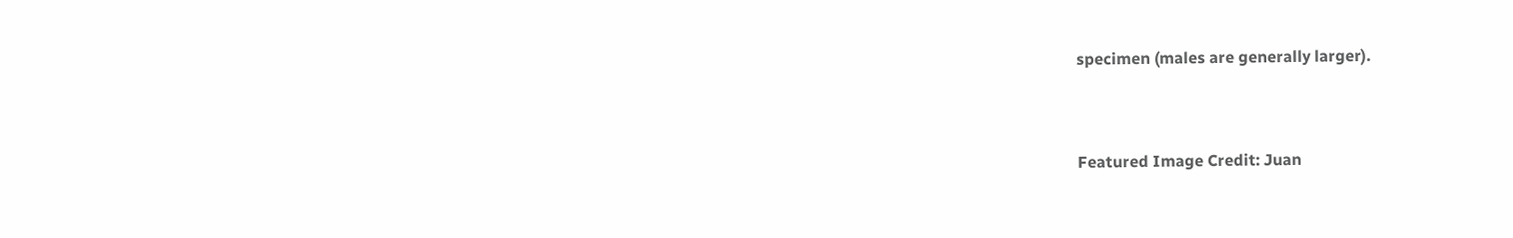specimen (males are generally larger).


Featured Image Credit: Juan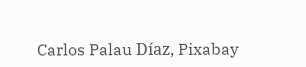Carlos Palau Díaz, Pixabay